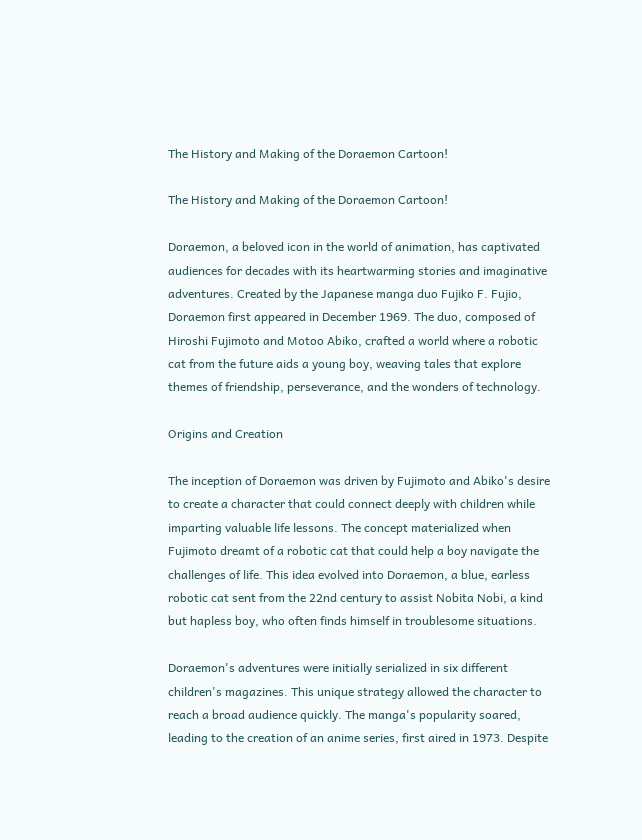The History and Making of the Doraemon Cartoon!

The History and Making of the Doraemon Cartoon!

Doraemon, a beloved icon in the world of animation, has captivated audiences for decades with its heartwarming stories and imaginative adventures. Created by the Japanese manga duo Fujiko F. Fujio, Doraemon first appeared in December 1969. The duo, composed of Hiroshi Fujimoto and Motoo Abiko, crafted a world where a robotic cat from the future aids a young boy, weaving tales that explore themes of friendship, perseverance, and the wonders of technology.

Origins and Creation

The inception of Doraemon was driven by Fujimoto and Abiko's desire to create a character that could connect deeply with children while imparting valuable life lessons. The concept materialized when Fujimoto dreamt of a robotic cat that could help a boy navigate the challenges of life. This idea evolved into Doraemon, a blue, earless robotic cat sent from the 22nd century to assist Nobita Nobi, a kind but hapless boy, who often finds himself in troublesome situations.

Doraemon's adventures were initially serialized in six different children's magazines. This unique strategy allowed the character to reach a broad audience quickly. The manga's popularity soared, leading to the creation of an anime series, first aired in 1973. Despite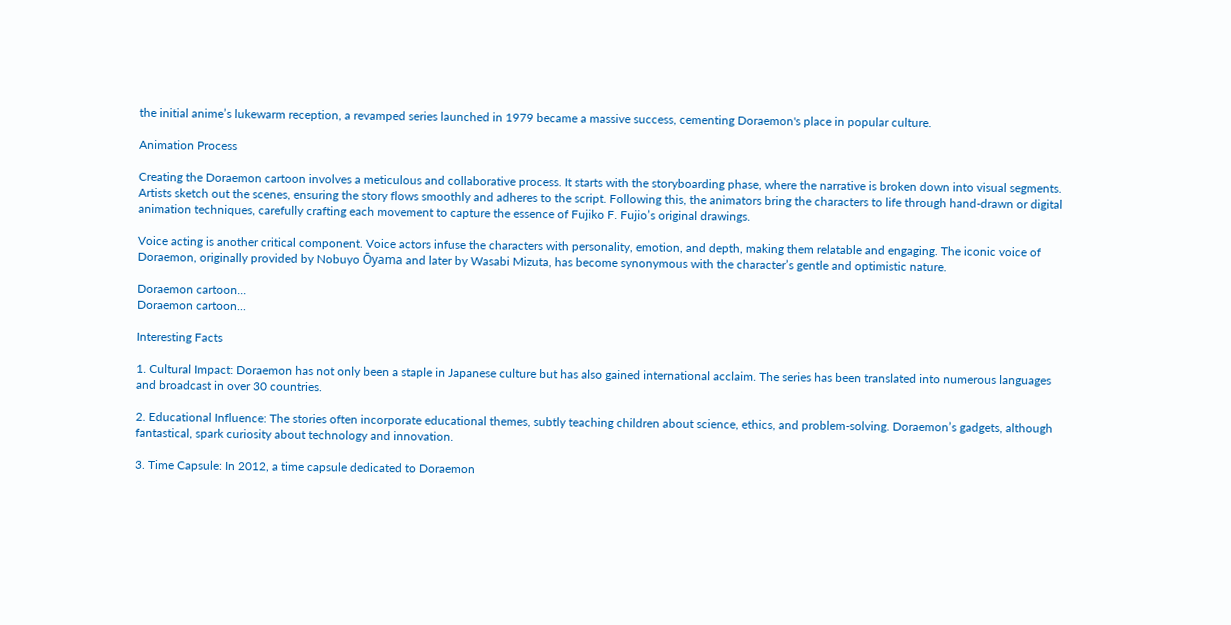the initial anime’s lukewarm reception, a revamped series launched in 1979 became a massive success, cementing Doraemon's place in popular culture.

Animation Process

Creating the Doraemon cartoon involves a meticulous and collaborative process. It starts with the storyboarding phase, where the narrative is broken down into visual segments. Artists sketch out the scenes, ensuring the story flows smoothly and adheres to the script. Following this, the animators bring the characters to life through hand-drawn or digital animation techniques, carefully crafting each movement to capture the essence of Fujiko F. Fujio’s original drawings.

Voice acting is another critical component. Voice actors infuse the characters with personality, emotion, and depth, making them relatable and engaging. The iconic voice of Doraemon, originally provided by Nobuyo Ōyama and later by Wasabi Mizuta, has become synonymous with the character’s gentle and optimistic nature.

Doraemon cartoon...
Doraemon cartoon...

Interesting Facts

1. Cultural Impact: Doraemon has not only been a staple in Japanese culture but has also gained international acclaim. The series has been translated into numerous languages and broadcast in over 30 countries.

2. Educational Influence: The stories often incorporate educational themes, subtly teaching children about science, ethics, and problem-solving. Doraemon’s gadgets, although fantastical, spark curiosity about technology and innovation.

3. Time Capsule: In 2012, a time capsule dedicated to Doraemon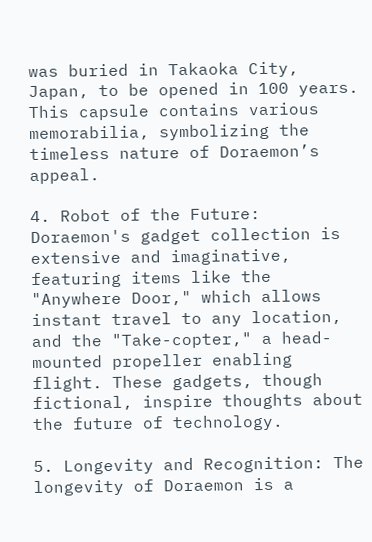was buried in Takaoka City, Japan, to be opened in 100 years. This capsule contains various memorabilia, symbolizing the timeless nature of Doraemon’s appeal.

4. Robot of the Future: Doraemon's gadget collection is extensive and imaginative, featuring items like the "Anywhere Door," which allows instant travel to any location, and the "Take-copter," a head-mounted propeller enabling flight. These gadgets, though fictional, inspire thoughts about the future of technology.

5. Longevity and Recognition: The longevity of Doraemon is a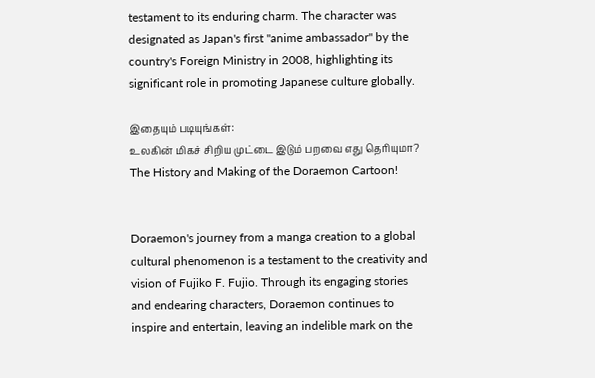testament to its enduring charm. The character was designated as Japan's first "anime ambassador" by the country's Foreign Ministry in 2008, highlighting its significant role in promoting Japanese culture globally.

இதையும் படியுங்கள்:
உலகின் மிகச் சிறிய முட்டை இடும் பறவை எது தெரியுமா?
The History and Making of the Doraemon Cartoon!


Doraemon's journey from a manga creation to a global cultural phenomenon is a testament to the creativity and vision of Fujiko F. Fujio. Through its engaging stories and endearing characters, Doraemon continues to inspire and entertain, leaving an indelible mark on the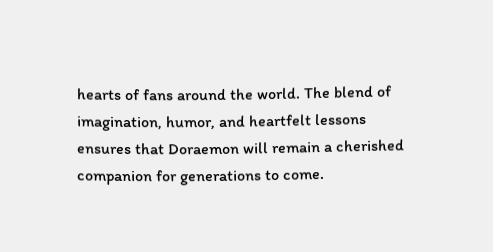hearts of fans around the world. The blend of imagination, humor, and heartfelt lessons ensures that Doraemon will remain a cherished companion for generations to come.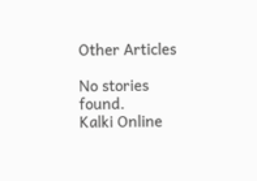Other Articles

No stories found.
Kalki Online